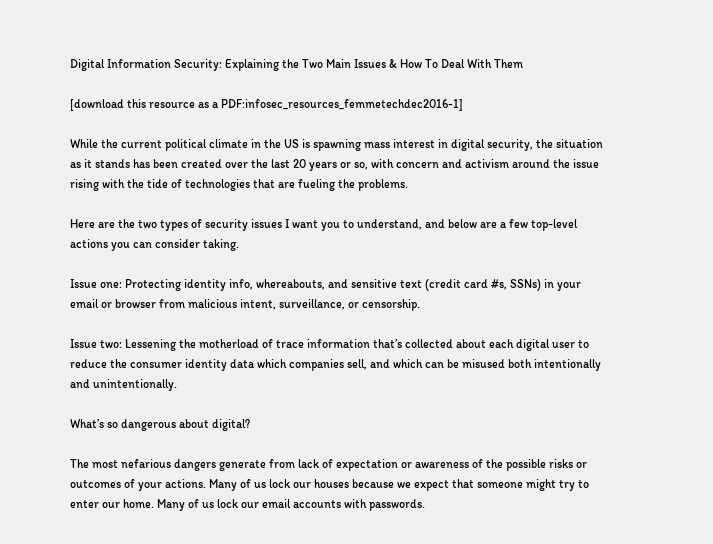Digital Information Security: Explaining the Two Main Issues & How To Deal With Them

[download this resource as a PDF:infosec_resources_femmetechdec2016-1]

While the current political climate in the US is spawning mass interest in digital security, the situation as it stands has been created over the last 20 years or so, with concern and activism around the issue rising with the tide of technologies that are fueling the problems.

Here are the two types of security issues I want you to understand, and below are a few top-level actions you can consider taking.

Issue one: Protecting identity info, whereabouts, and sensitive text (credit card #s, SSNs) in your email or browser from malicious intent, surveillance, or censorship.

Issue two: Lessening the motherload of trace information that’s collected about each digital user to reduce the consumer identity data which companies sell, and which can be misused both intentionally and unintentionally.

What’s so dangerous about digital?

The most nefarious dangers generate from lack of expectation or awareness of the possible risks or outcomes of your actions. Many of us lock our houses because we expect that someone might try to enter our home. Many of us lock our email accounts with passwords.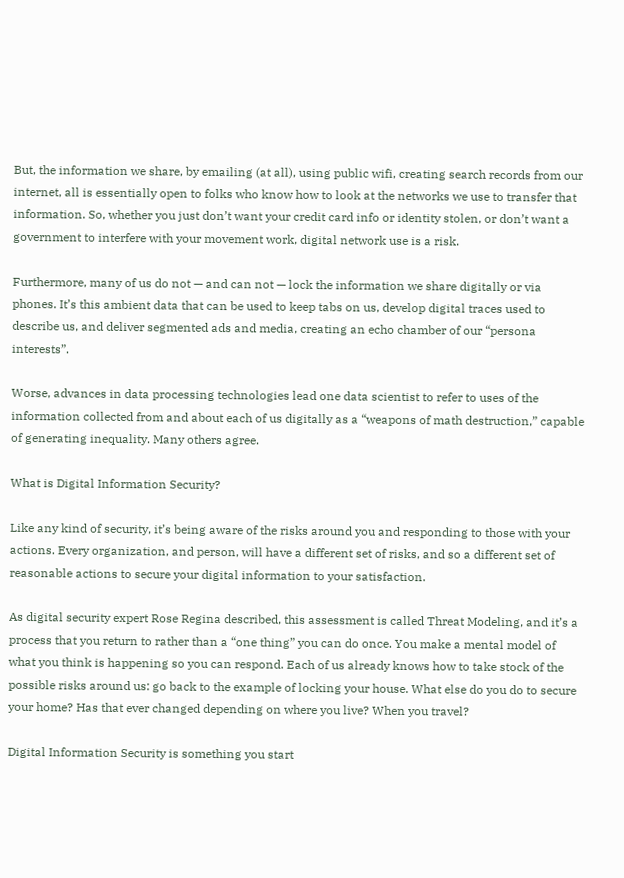But, the information we share, by emailing (at all), using public wifi, creating search records from our internet, all is essentially open to folks who know how to look at the networks we use to transfer that information. So, whether you just don’t want your credit card info or identity stolen, or don’t want a government to interfere with your movement work, digital network use is a risk.

Furthermore, many of us do not — and can not — lock the information we share digitally or via phones. It’s this ambient data that can be used to keep tabs on us, develop digital traces used to describe us, and deliver segmented ads and media, creating an echo chamber of our “persona interests”.

Worse, advances in data processing technologies lead one data scientist to refer to uses of the information collected from and about each of us digitally as a “weapons of math destruction,” capable of generating inequality. Many others agree.

What is Digital Information Security?

Like any kind of security, it’s being aware of the risks around you and responding to those with your actions. Every organization, and person, will have a different set of risks, and so a different set of reasonable actions to secure your digital information to your satisfaction.

As digital security expert Rose Regina described, this assessment is called Threat Modeling, and it’s a process that you return to rather than a “one thing” you can do once. You make a mental model of what you think is happening so you can respond. Each of us already knows how to take stock of the possible risks around us: go back to the example of locking your house. What else do you do to secure your home? Has that ever changed depending on where you live? When you travel?

Digital Information Security is something you start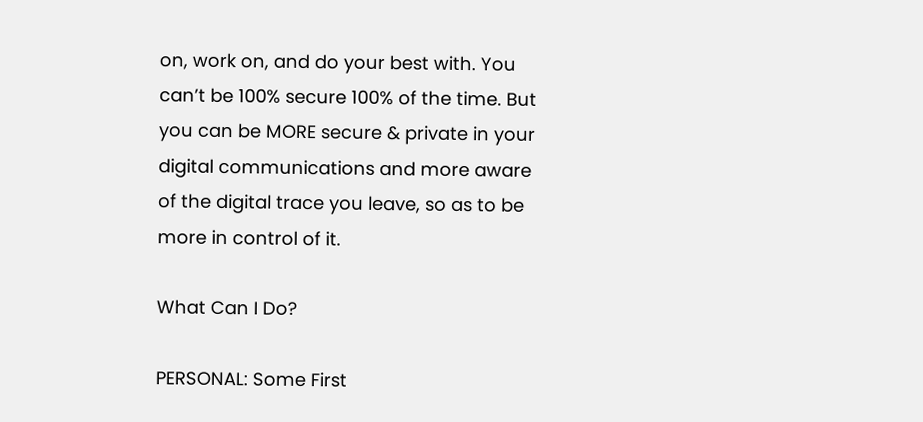on, work on, and do your best with. You can’t be 100% secure 100% of the time. But you can be MORE secure & private in your digital communications and more aware of the digital trace you leave, so as to be more in control of it.

What Can I Do?

PERSONAL: Some First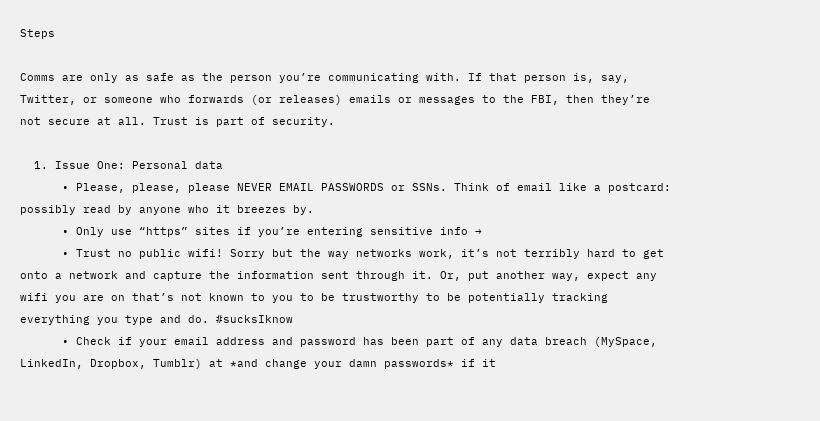Steps

Comms are only as safe as the person you’re communicating with. If that person is, say, Twitter, or someone who forwards (or releases) emails or messages to the FBI, then they’re not secure at all. Trust is part of security.

  1. Issue One: Personal data
      • Please, please, please NEVER EMAIL PASSWORDS or SSNs. Think of email like a postcard: possibly read by anyone who it breezes by.
      • Only use “https” sites if you’re entering sensitive info →
      • Trust no public wifi! Sorry but the way networks work, it’s not terribly hard to get onto a network and capture the information sent through it. Or, put another way, expect any wifi you are on that’s not known to you to be trustworthy to be potentially tracking everything you type and do. #sucksIknow
      • Check if your email address and password has been part of any data breach (MySpace, LinkedIn, Dropbox, Tumblr) at *and change your damn passwords* if it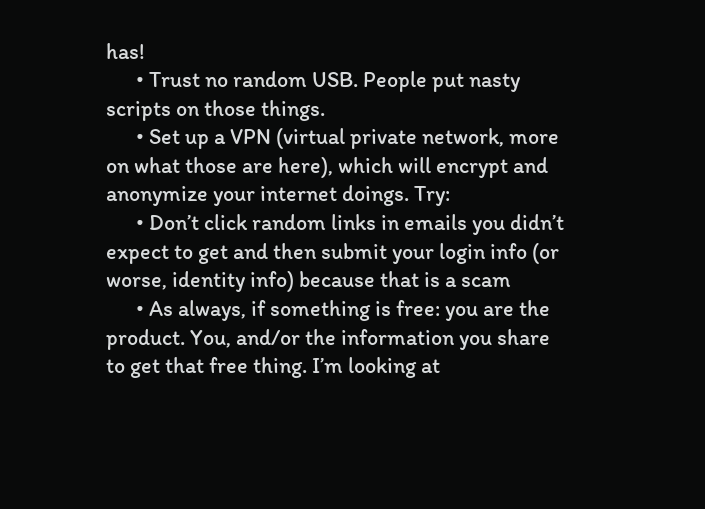has!
      • Trust no random USB. People put nasty scripts on those things.
      • Set up a VPN (virtual private network, more on what those are here), which will encrypt and anonymize your internet doings. Try:
      • Don’t click random links in emails you didn’t expect to get and then submit your login info (or worse, identity info) because that is a scam
      • As always, if something is free: you are the product. You, and/or the information you share to get that free thing. I’m looking at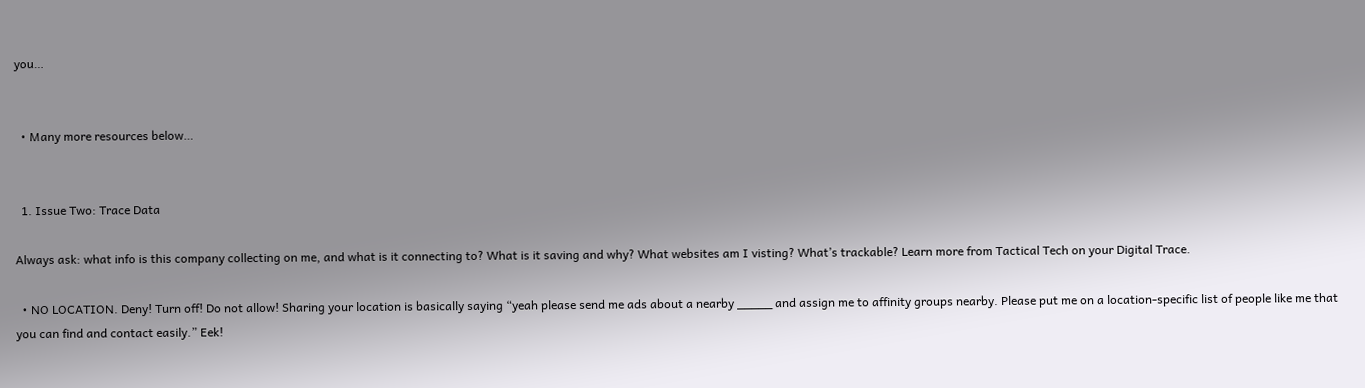you…


  • Many more resources below…


  1. Issue Two: Trace Data

Always ask: what info is this company collecting on me, and what is it connecting to? What is it saving and why? What websites am I visting? What’s trackable? Learn more from Tactical Tech on your Digital Trace.

  • NO LOCATION. Deny! Turn off! Do not allow! Sharing your location is basically saying “yeah please send me ads about a nearby _____ and assign me to affinity groups nearby. Please put me on a location-specific list of people like me that you can find and contact easily.” Eek!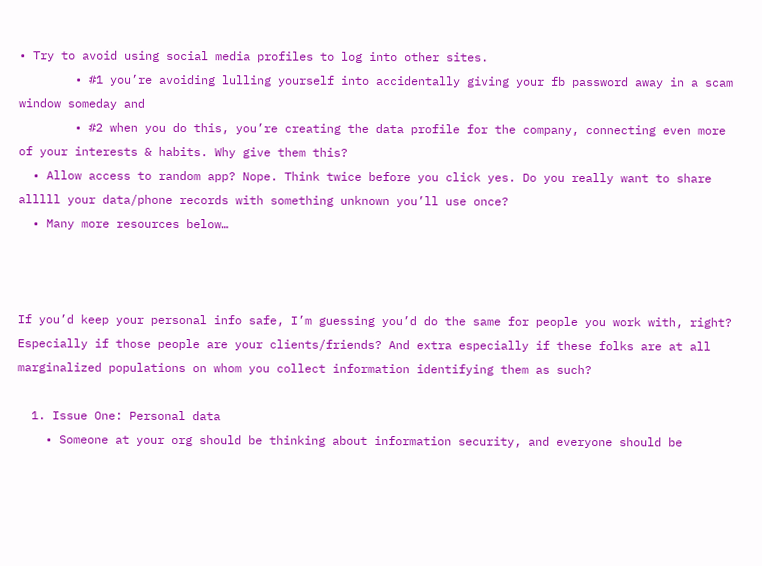• Try to avoid using social media profiles to log into other sites.
        • #1 you’re avoiding lulling yourself into accidentally giving your fb password away in a scam window someday and
        • #2 when you do this, you’re creating the data profile for the company, connecting even more of your interests & habits. Why give them this?
  • Allow access to random app? Nope. Think twice before you click yes. Do you really want to share alllll your data/phone records with something unknown you’ll use once?
  • Many more resources below…



If you’d keep your personal info safe, I’m guessing you’d do the same for people you work with, right? Especially if those people are your clients/friends? And extra especially if these folks are at all marginalized populations on whom you collect information identifying them as such?

  1. Issue One: Personal data
    • Someone at your org should be thinking about information security, and everyone should be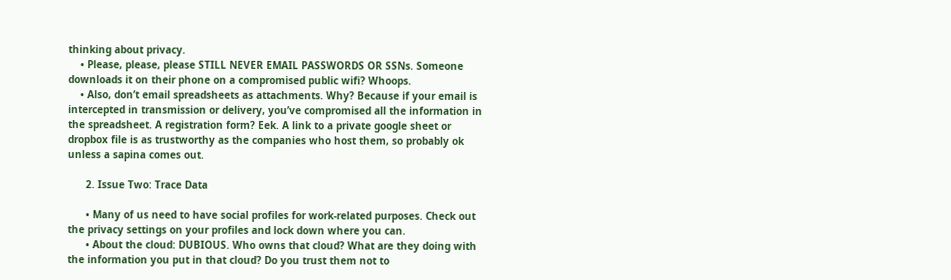thinking about privacy.
    • Please, please, please STILL NEVER EMAIL PASSWORDS OR SSNs. Someone downloads it on their phone on a compromised public wifi? Whoops.
    • Also, don’t email spreadsheets as attachments. Why? Because if your email is intercepted in transmission or delivery, you’ve compromised all the information in the spreadsheet. A registration form? Eek. A link to a private google sheet or dropbox file is as trustworthy as the companies who host them, so probably ok unless a sapina comes out.

      2. Issue Two: Trace Data

      • Many of us need to have social profiles for work-related purposes. Check out the privacy settings on your profiles and lock down where you can.
      • About the cloud: DUBIOUS. Who owns that cloud? What are they doing with the information you put in that cloud? Do you trust them not to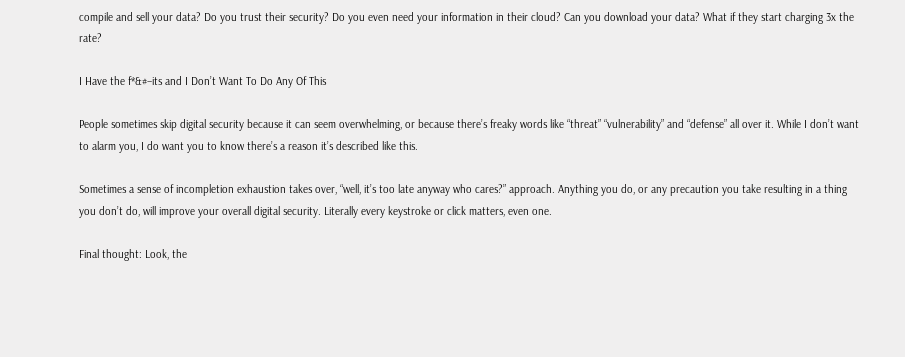compile and sell your data? Do you trust their security? Do you even need your information in their cloud? Can you download your data? What if they start charging 3x the rate?

I Have the f*&#–its and I Don’t Want To Do Any Of This

People sometimes skip digital security because it can seem overwhelming, or because there’s freaky words like “threat” “vulnerability” and “defense” all over it. While I don’t want to alarm you, I do want you to know there’s a reason it’s described like this.

Sometimes a sense of incompletion exhaustion takes over, “well, it’s too late anyway who cares?” approach. Anything you do, or any precaution you take resulting in a thing you don’t do, will improve your overall digital security. Literally every keystroke or click matters, even one.

Final thought: Look, the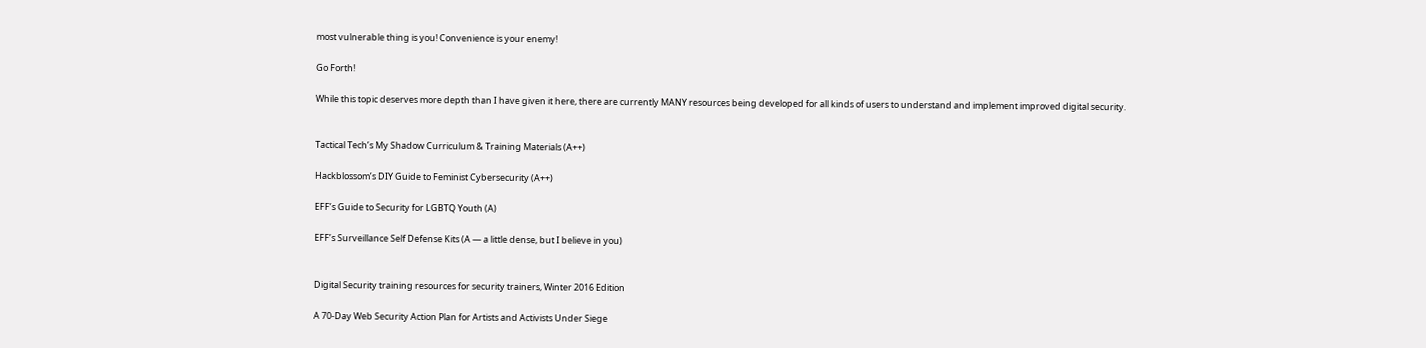most vulnerable thing is you! Convenience is your enemy!

Go Forth!

While this topic deserves more depth than I have given it here, there are currently MANY resources being developed for all kinds of users to understand and implement improved digital security.


Tactical Tech’s My Shadow Curriculum & Training Materials (A++)

Hackblossom’s DIY Guide to Feminist Cybersecurity (A++)

EFF’s Guide to Security for LGBTQ Youth (A)

EFF’s Surveillance Self Defense Kits (A — a little dense, but I believe in you)


Digital Security training resources for security trainers, Winter 2016 Edition

A 70-Day Web Security Action Plan for Artists and Activists Under Siege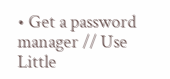• Get a password manager // Use Little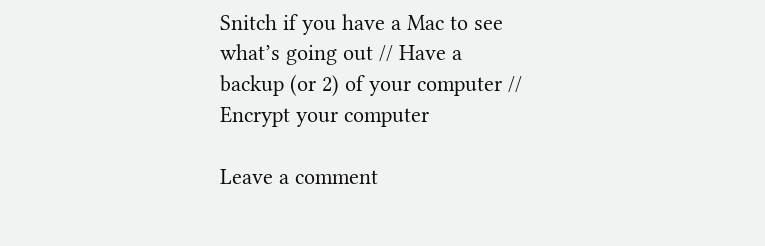Snitch if you have a Mac to see what’s going out // Have a backup (or 2) of your computer // Encrypt your computer

Leave a comment